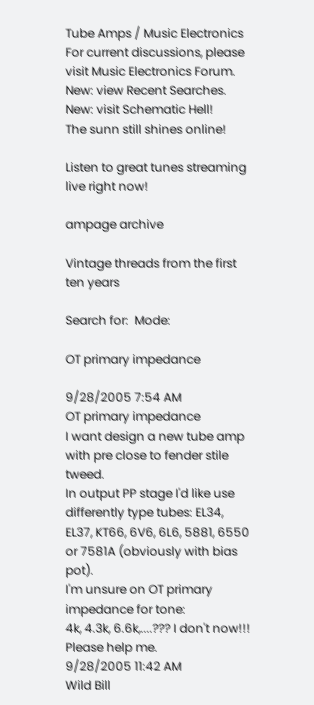Tube Amps / Music Electronics
For current discussions, please visit Music Electronics Forum. New: view Recent Searches.
New: visit Schematic Hell!
The sunn still shines online!

Listen to great tunes streaming live right now!

ampage archive

Vintage threads from the first ten years

Search for:  Mode:

OT primary impedance

9/28/2005 7:54 AM
OT primary impedance
I want design a new tube amp with pre close to fender stile tweed.
In output PP stage I'd like use differently type tubes: EL34, EL37, KT66, 6V6, 6L6, 5881, 6550 or 7581A (obviously with bias pot).
I'm unsure on OT primary impedance for tone:
4k, 4.3k, 6.6k,....??? I don't now!!!
Please help me.
9/28/2005 11:42 AM
Wild Bill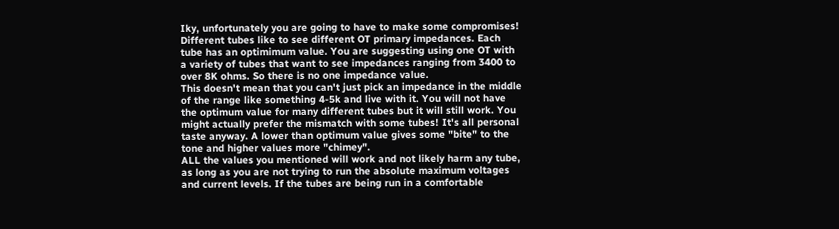Iky, unfortunately you are going to have to make some compromises!
Different tubes like to see different OT primary impedances. Each tube has an optimimum value. You are suggesting using one OT with a variety of tubes that want to see impedances ranging from 3400 to over 8K ohms. So there is no one impedance value.
This doesn't mean that you can't just pick an impedance in the middle of the range like something 4-5k and live with it. You will not have the optimum value for many different tubes but it will still work. You might actually prefer the mismatch with some tubes! It's all personal taste anyway. A lower than optimum value gives some "bite" to the tone and higher values more "chimey".
ALL the values you mentioned will work and not likely harm any tube, as long as you are not trying to run the absolute maximum voltages and current levels. If the tubes are being run in a comfortable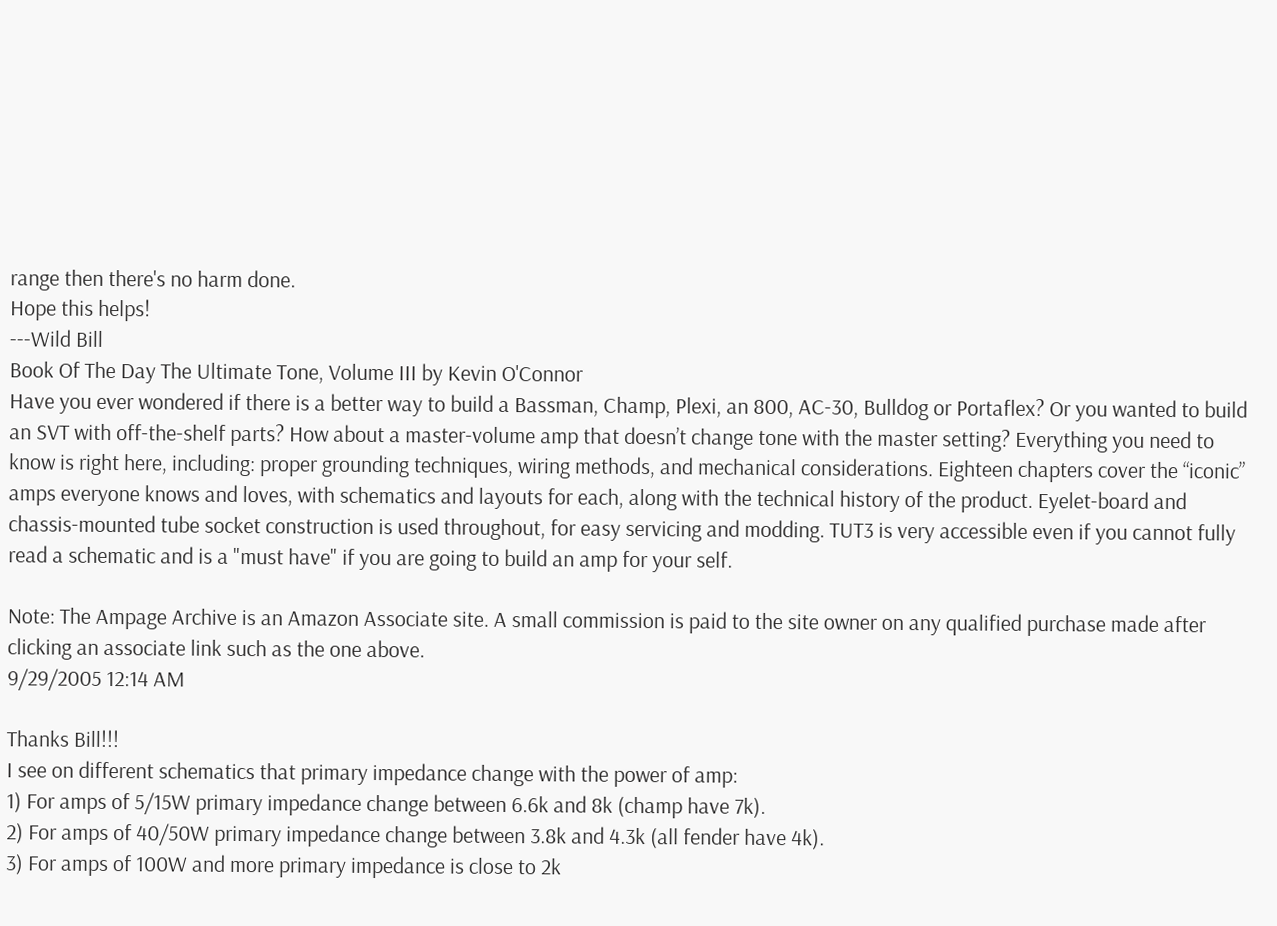range then there's no harm done.
Hope this helps!
---Wild Bill
Book Of The Day The Ultimate Tone, Volume III by Kevin O'Connor
Have you ever wondered if there is a better way to build a Bassman, Champ, Plexi, an 800, AC-30, Bulldog or Portaflex? Or you wanted to build an SVT with off-the-shelf parts? How about a master-volume amp that doesn’t change tone with the master setting? Everything you need to know is right here, including: proper grounding techniques, wiring methods, and mechanical considerations. Eighteen chapters cover the “iconic” amps everyone knows and loves, with schematics and layouts for each, along with the technical history of the product. Eyelet-board and chassis-mounted tube socket construction is used throughout, for easy servicing and modding. TUT3 is very accessible even if you cannot fully read a schematic and is a "must have" if you are going to build an amp for your self.

Note: The Ampage Archive is an Amazon Associate site. A small commission is paid to the site owner on any qualified purchase made after clicking an associate link such as the one above.
9/29/2005 12:14 AM

Thanks Bill!!!
I see on different schematics that primary impedance change with the power of amp:
1) For amps of 5/15W primary impedance change between 6.6k and 8k (champ have 7k).
2) For amps of 40/50W primary impedance change between 3.8k and 4.3k (all fender have 4k).
3) For amps of 100W and more primary impedance is close to 2k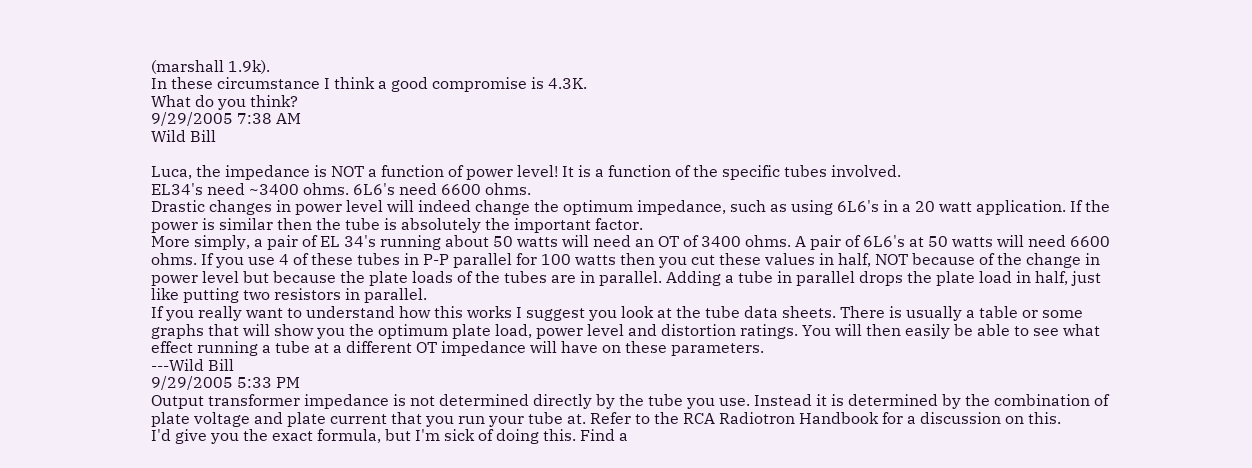(marshall 1.9k).
In these circumstance I think a good compromise is 4.3K.
What do you think?
9/29/2005 7:38 AM
Wild Bill

Luca, the impedance is NOT a function of power level! It is a function of the specific tubes involved.
EL34's need ~3400 ohms. 6L6's need 6600 ohms.
Drastic changes in power level will indeed change the optimum impedance, such as using 6L6's in a 20 watt application. If the power is similar then the tube is absolutely the important factor.
More simply, a pair of EL 34's running about 50 watts will need an OT of 3400 ohms. A pair of 6L6's at 50 watts will need 6600 ohms. If you use 4 of these tubes in P-P parallel for 100 watts then you cut these values in half, NOT because of the change in power level but because the plate loads of the tubes are in parallel. Adding a tube in parallel drops the plate load in half, just like putting two resistors in parallel.
If you really want to understand how this works I suggest you look at the tube data sheets. There is usually a table or some graphs that will show you the optimum plate load, power level and distortion ratings. You will then easily be able to see what effect running a tube at a different OT impedance will have on these parameters.
---Wild Bill
9/29/2005 5:33 PM
Output transformer impedance is not determined directly by the tube you use. Instead it is determined by the combination of plate voltage and plate current that you run your tube at. Refer to the RCA Radiotron Handbook for a discussion on this.
I'd give you the exact formula, but I'm sick of doing this. Find a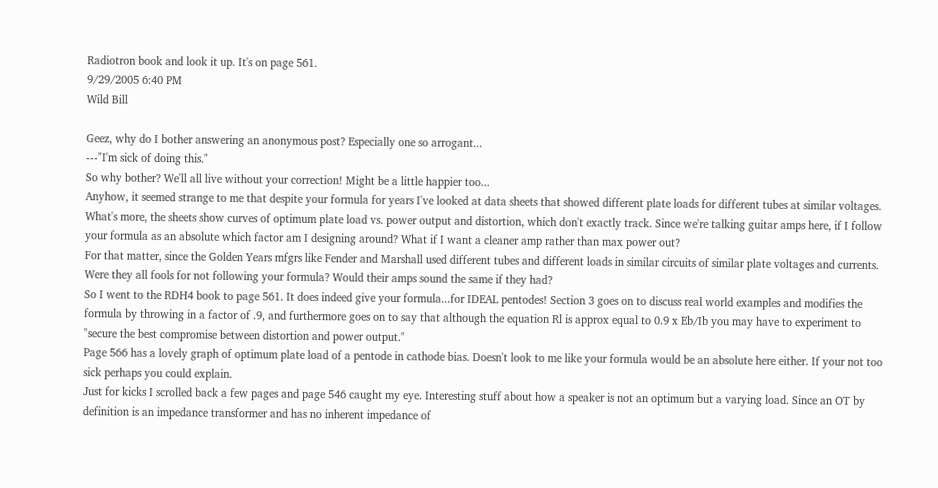Radiotron book and look it up. It's on page 561.
9/29/2005 6:40 PM
Wild Bill

Geez, why do I bother answering an anonymous post? Especially one so arrogant...
---"I'm sick of doing this."
So why bother? We'll all live without your correction! Might be a little happier too...
Anyhow, it seemed strange to me that despite your formula for years I've looked at data sheets that showed different plate loads for different tubes at similar voltages. What's more, the sheets show curves of optimum plate load vs. power output and distortion, which don't exactly track. Since we're talking guitar amps here, if I follow your formula as an absolute which factor am I designing around? What if I want a cleaner amp rather than max power out?
For that matter, since the Golden Years mfgrs like Fender and Marshall used different tubes and different loads in similar circuits of similar plate voltages and currents. Were they all fools for not following your formula? Would their amps sound the same if they had?
So I went to the RDH4 book to page 561. It does indeed give your formula...for IDEAL pentodes! Section 3 goes on to discuss real world examples and modifies the formula by throwing in a factor of .9, and furthermore goes on to say that although the equation Rl is approx equal to 0.9 x Eb/Ib you may have to experiment to "secure the best compromise between distortion and power output."
Page 566 has a lovely graph of optimum plate load of a pentode in cathode bias. Doesn't look to me like your formula would be an absolute here either. If your not too sick perhaps you could explain.
Just for kicks I scrolled back a few pages and page 546 caught my eye. Interesting stuff about how a speaker is not an optimum but a varying load. Since an OT by definition is an impedance transformer and has no inherent impedance of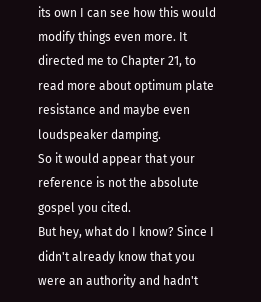its own I can see how this would modify things even more. It directed me to Chapter 21, to read more about optimum plate resistance and maybe even loudspeaker damping.
So it would appear that your reference is not the absolute gospel you cited.
But hey, what do I know? Since I didn't already know that you were an authority and hadn't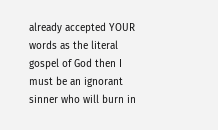already accepted YOUR words as the literal gospel of God then I must be an ignorant sinner who will burn in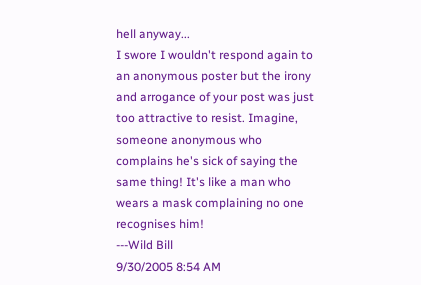hell anyway...
I swore I wouldn't respond again to an anonymous poster but the irony and arrogance of your post was just too attractive to resist. Imagine, someone anonymous who complains he's sick of saying the same thing! It's like a man who wears a mask complaining no one recognises him!
---Wild Bill
9/30/2005 8:54 AM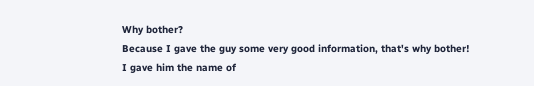Why bother?
Because I gave the guy some very good information, that's why bother!
I gave him the name of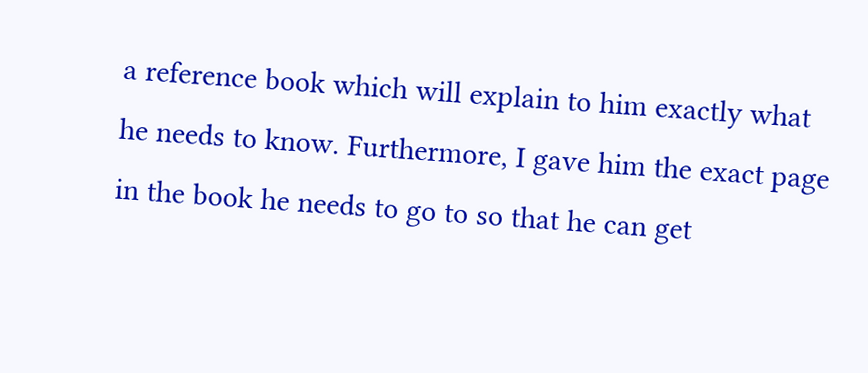a reference book which will explain to him exactly what he needs to know. Furthermore, I gave him the exact page in the book he needs to go to so that he can get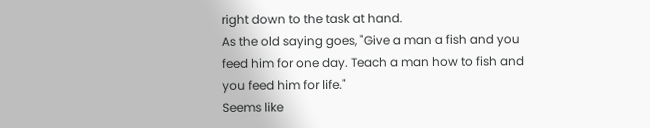right down to the task at hand.
As the old saying goes, "Give a man a fish and you feed him for one day. Teach a man how to fish and you feed him for life."
Seems like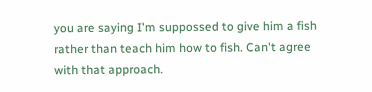you are saying I'm suppossed to give him a fish rather than teach him how to fish. Can't agree with that approach.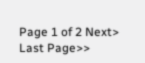Page 1 of 2 Next> Last Page>>